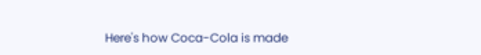Here's how Coca-Cola is made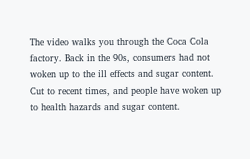The video walks you through the Coca Cola factory. Back in the 90s, consumers had not woken up to the ill effects and sugar content. Cut to recent times, and people have woken up to health hazards and sugar content.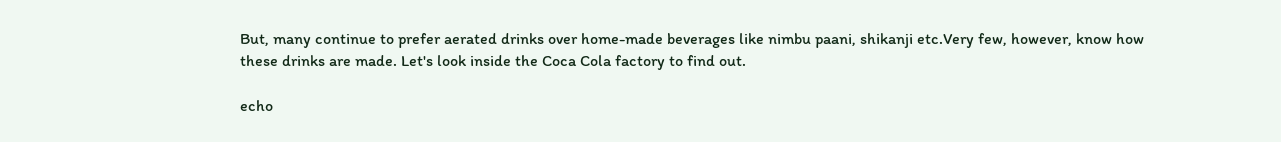But, many continue to prefer aerated drinks over home-made beverages like nimbu paani, shikanji etc.Very few, however, know how these drinks are made. Let's look inside the Coca Cola factory to find out.

echo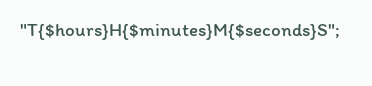"T{$hours}H{$minutes}M{$seconds}S";